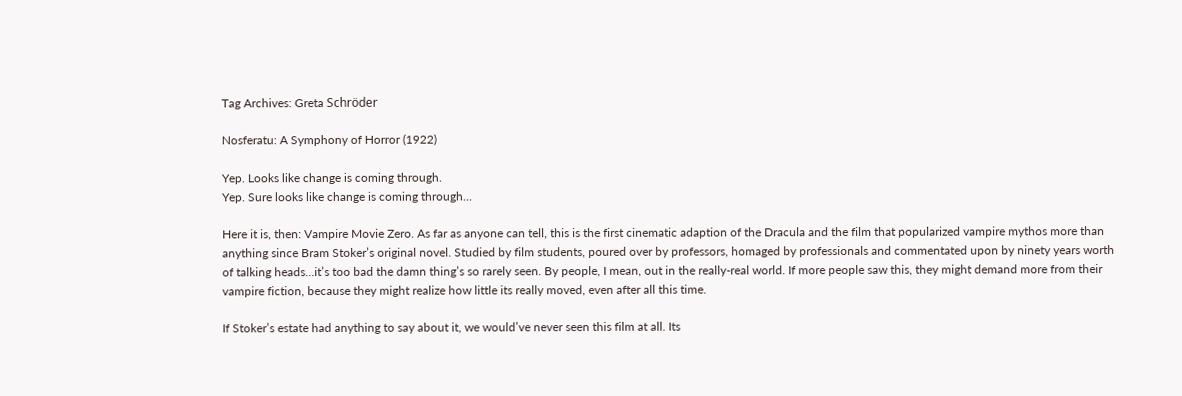Tag Archives: Greta Schröder

Nosferatu: A Symphony of Horror (1922)

Yep. Looks like change is coming through.
Yep. Sure looks like change is coming through…

Here it is, then: Vampire Movie Zero. As far as anyone can tell, this is the first cinematic adaption of the Dracula and the film that popularized vampire mythos more than anything since Bram Stoker’s original novel. Studied by film students, poured over by professors, homaged by professionals and commentated upon by ninety years worth of talking heads…it’s too bad the damn thing’s so rarely seen. By people, I mean, out in the really-real world. If more people saw this, they might demand more from their vampire fiction, because they might realize how little its really moved, even after all this time.

If Stoker’s estate had anything to say about it, we would’ve never seen this film at all. Its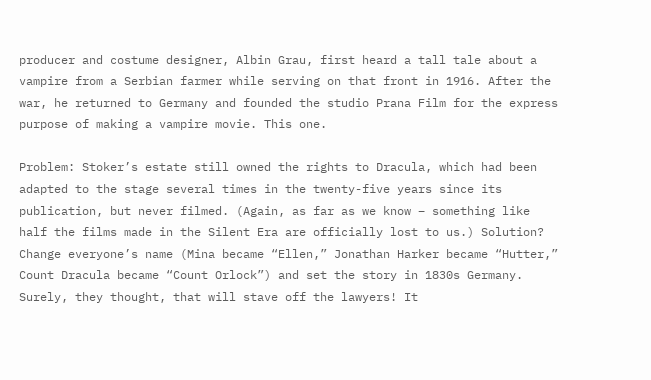producer and costume designer, Albin Grau, first heard a tall tale about a vampire from a Serbian farmer while serving on that front in 1916. After the war, he returned to Germany and founded the studio Prana Film for the express purpose of making a vampire movie. This one.

Problem: Stoker’s estate still owned the rights to Dracula, which had been adapted to the stage several times in the twenty-five years since its publication, but never filmed. (Again, as far as we know – something like half the films made in the Silent Era are officially lost to us.) Solution? Change everyone’s name (Mina became “Ellen,” Jonathan Harker became “Hutter,” Count Dracula became “Count Orlock”) and set the story in 1830s Germany. Surely, they thought, that will stave off the lawyers! It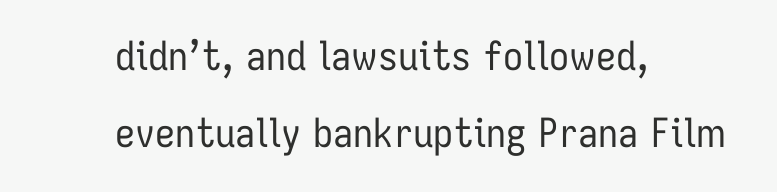didn’t, and lawsuits followed, eventually bankrupting Prana Film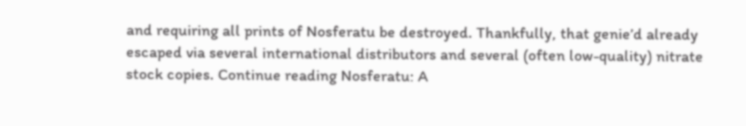and requiring all prints of Nosferatu be destroyed. Thankfully, that genie’d already escaped via several international distributors and several (often low-quality) nitrate stock copies. Continue reading Nosferatu: A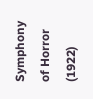Symphony of Horror (1922)